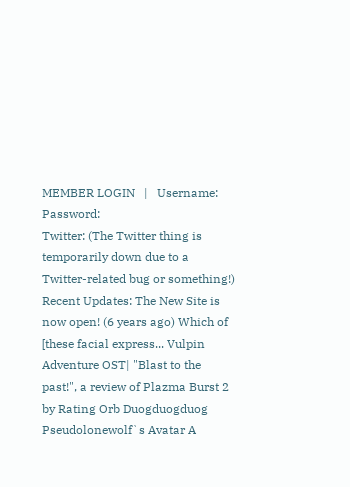MEMBER LOGIN   |   Username: Password:
Twitter: (The Twitter thing is temporarily down due to a Twitter-related bug or something!)
Recent Updates: The New Site is now open! (6 years ago) Which of [these facial express... Vulpin Adventure OST| "Blast to the past!", a review of Plazma Burst 2 by Rating Orb Duogduogduog
Pseudolonewolf`s Avatar A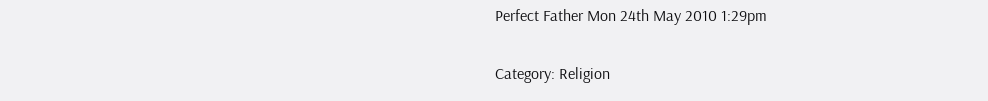Perfect Father Mon 24th May 2010 1:29pm

Category: Religion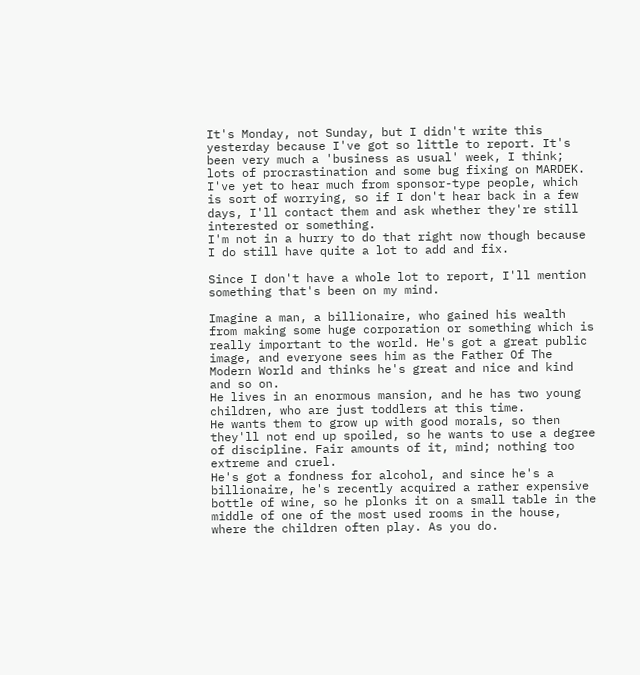It's Monday, not Sunday, but I didn't write this yesterday because I've got so little to report. It's been very much a 'business as usual' week, I think; lots of procrastination and some bug fixing on MARDEK. I've yet to hear much from sponsor-type people, which is sort of worrying, so if I don't hear back in a few days, I'll contact them and ask whether they're still interested or something.
I'm not in a hurry to do that right now though because I do still have quite a lot to add and fix.

Since I don't have a whole lot to report, I'll mention something that's been on my mind.

Imagine a man, a billionaire, who gained his wealth from making some huge corporation or something which is really important to the world. He's got a great public image, and everyone sees him as the Father Of The Modern World and thinks he's great and nice and kind and so on.
He lives in an enormous mansion, and he has two young children, who are just toddlers at this time.
He wants them to grow up with good morals, so then they'll not end up spoiled, so he wants to use a degree of discipline. Fair amounts of it, mind; nothing too extreme and cruel.
He's got a fondness for alcohol, and since he's a billionaire, he's recently acquired a rather expensive bottle of wine, so he plonks it on a small table in the middle of one of the most used rooms in the house, where the children often play. As you do.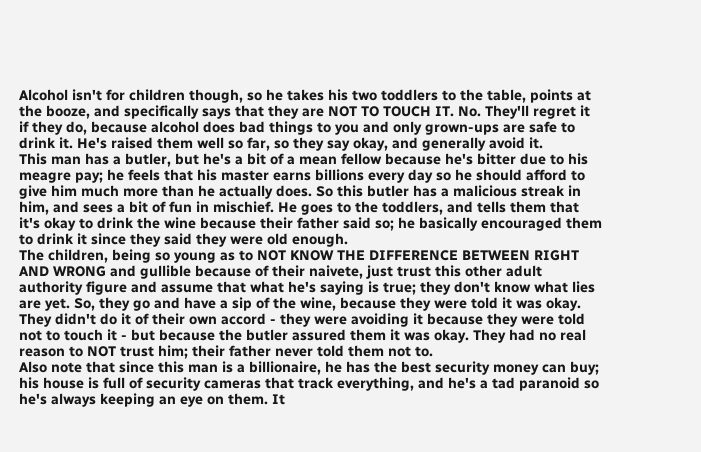Alcohol isn't for children though, so he takes his two toddlers to the table, points at the booze, and specifically says that they are NOT TO TOUCH IT. No. They'll regret it if they do, because alcohol does bad things to you and only grown-ups are safe to drink it. He's raised them well so far, so they say okay, and generally avoid it.
This man has a butler, but he's a bit of a mean fellow because he's bitter due to his meagre pay; he feels that his master earns billions every day so he should afford to give him much more than he actually does. So this butler has a malicious streak in him, and sees a bit of fun in mischief. He goes to the toddlers, and tells them that it's okay to drink the wine because their father said so; he basically encouraged them to drink it since they said they were old enough.
The children, being so young as to NOT KNOW THE DIFFERENCE BETWEEN RIGHT AND WRONG and gullible because of their naivete, just trust this other adult authority figure and assume that what he's saying is true; they don't know what lies are yet. So, they go and have a sip of the wine, because they were told it was okay. They didn't do it of their own accord - they were avoiding it because they were told not to touch it - but because the butler assured them it was okay. They had no real reason to NOT trust him; their father never told them not to.
Also note that since this man is a billionaire, he has the best security money can buy; his house is full of security cameras that track everything, and he's a tad paranoid so he's always keeping an eye on them. It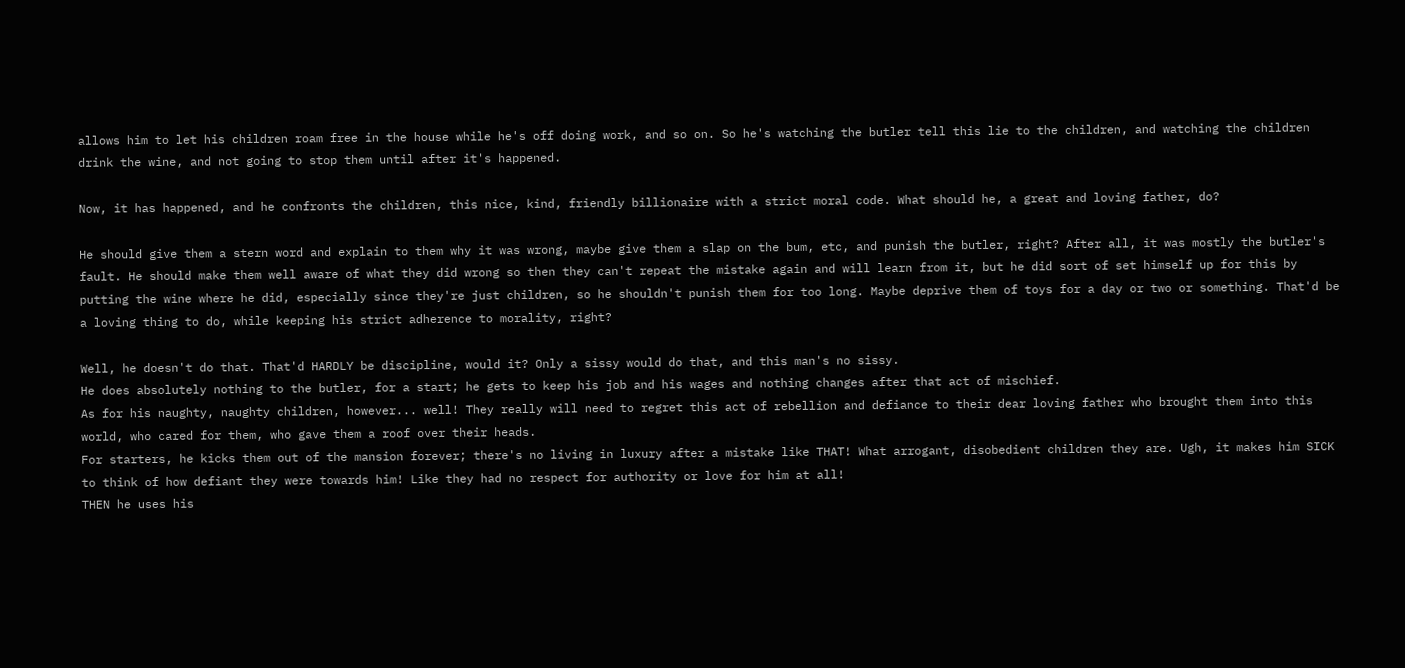allows him to let his children roam free in the house while he's off doing work, and so on. So he's watching the butler tell this lie to the children, and watching the children drink the wine, and not going to stop them until after it's happened.

Now, it has happened, and he confronts the children, this nice, kind, friendly billionaire with a strict moral code. What should he, a great and loving father, do?

He should give them a stern word and explain to them why it was wrong, maybe give them a slap on the bum, etc, and punish the butler, right? After all, it was mostly the butler's fault. He should make them well aware of what they did wrong so then they can't repeat the mistake again and will learn from it, but he did sort of set himself up for this by putting the wine where he did, especially since they're just children, so he shouldn't punish them for too long. Maybe deprive them of toys for a day or two or something. That'd be a loving thing to do, while keeping his strict adherence to morality, right?

Well, he doesn't do that. That'd HARDLY be discipline, would it? Only a sissy would do that, and this man's no sissy.
He does absolutely nothing to the butler, for a start; he gets to keep his job and his wages and nothing changes after that act of mischief.
As for his naughty, naughty children, however... well! They really will need to regret this act of rebellion and defiance to their dear loving father who brought them into this world, who cared for them, who gave them a roof over their heads.
For starters, he kicks them out of the mansion forever; there's no living in luxury after a mistake like THAT! What arrogant, disobedient children they are. Ugh, it makes him SICK to think of how defiant they were towards him! Like they had no respect for authority or love for him at all!
THEN he uses his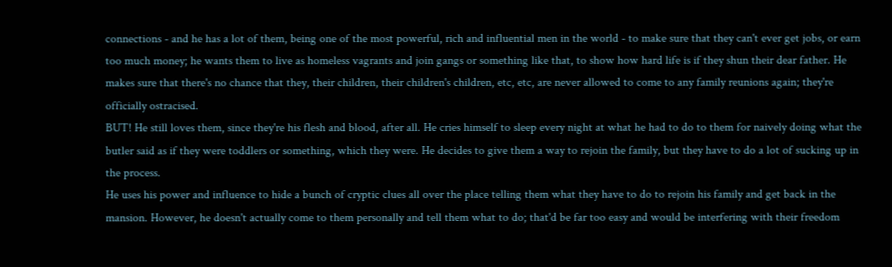connections - and he has a lot of them, being one of the most powerful, rich and influential men in the world - to make sure that they can't ever get jobs, or earn too much money; he wants them to live as homeless vagrants and join gangs or something like that, to show how hard life is if they shun their dear father. He makes sure that there's no chance that they, their children, their children's children, etc, etc, are never allowed to come to any family reunions again; they're officially ostracised.
BUT! He still loves them, since they're his flesh and blood, after all. He cries himself to sleep every night at what he had to do to them for naively doing what the butler said as if they were toddlers or something, which they were. He decides to give them a way to rejoin the family, but they have to do a lot of sucking up in the process.
He uses his power and influence to hide a bunch of cryptic clues all over the place telling them what they have to do to rejoin his family and get back in the mansion. However, he doesn't actually come to them personally and tell them what to do; that'd be far too easy and would be interfering with their freedom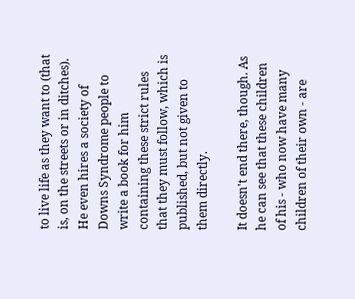to live life as they want to (that is, on the streets or in ditches). He even hires a society of Downs Syndrome people to write a book for him containing these strict rules that they must follow, which is published, but not given to them directly.

It doesn't end there, though. As he can see that these children of his - who now have many children of their own - are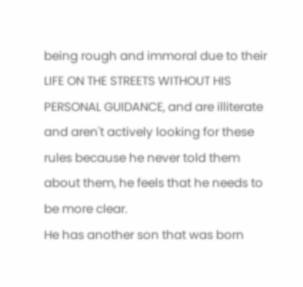being rough and immoral due to their LIFE ON THE STREETS WITHOUT HIS PERSONAL GUIDANCE, and are illiterate and aren't actively looking for these rules because he never told them about them, he feels that he needs to be more clear.
He has another son that was born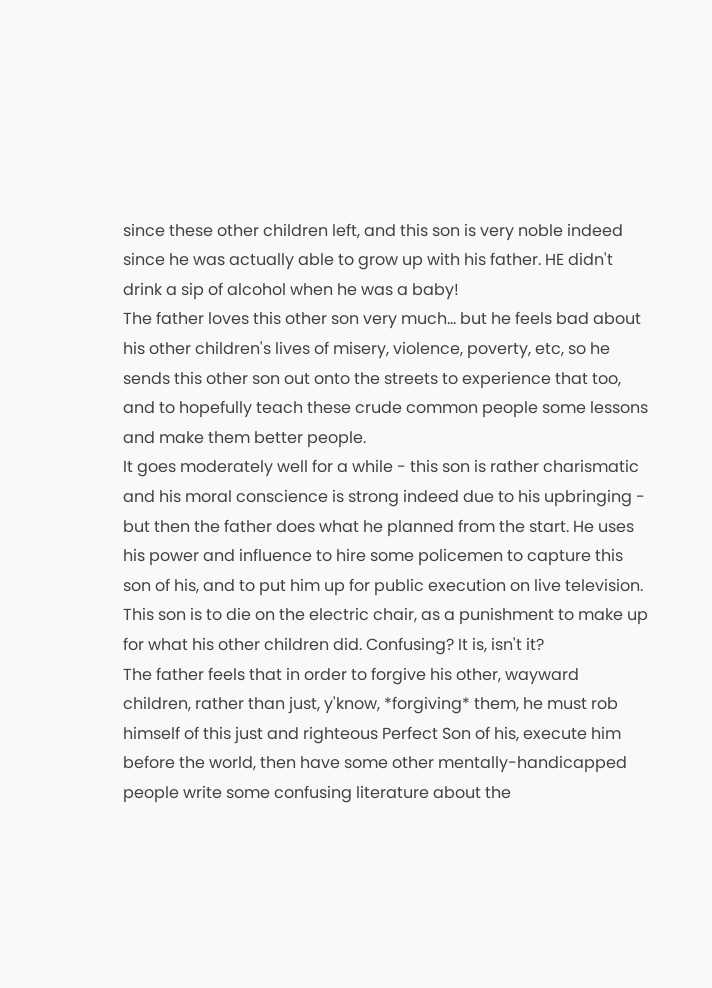since these other children left, and this son is very noble indeed since he was actually able to grow up with his father. HE didn't drink a sip of alcohol when he was a baby!
The father loves this other son very much... but he feels bad about his other children's lives of misery, violence, poverty, etc, so he sends this other son out onto the streets to experience that too, and to hopefully teach these crude common people some lessons and make them better people.
It goes moderately well for a while - this son is rather charismatic and his moral conscience is strong indeed due to his upbringing - but then the father does what he planned from the start. He uses his power and influence to hire some policemen to capture this son of his, and to put him up for public execution on live television. This son is to die on the electric chair, as a punishment to make up for what his other children did. Confusing? It is, isn't it?
The father feels that in order to forgive his other, wayward children, rather than just, y'know, *forgiving* them, he must rob himself of this just and righteous Perfect Son of his, execute him before the world, then have some other mentally-handicapped people write some confusing literature about the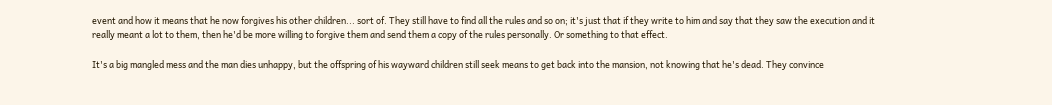event and how it means that he now forgives his other children... sort of. They still have to find all the rules and so on; it's just that if they write to him and say that they saw the execution and it really meant a lot to them, then he'd be more willing to forgive them and send them a copy of the rules personally. Or something to that effect.

It's a big mangled mess and the man dies unhappy, but the offspring of his wayward children still seek means to get back into the mansion, not knowing that he's dead. They convince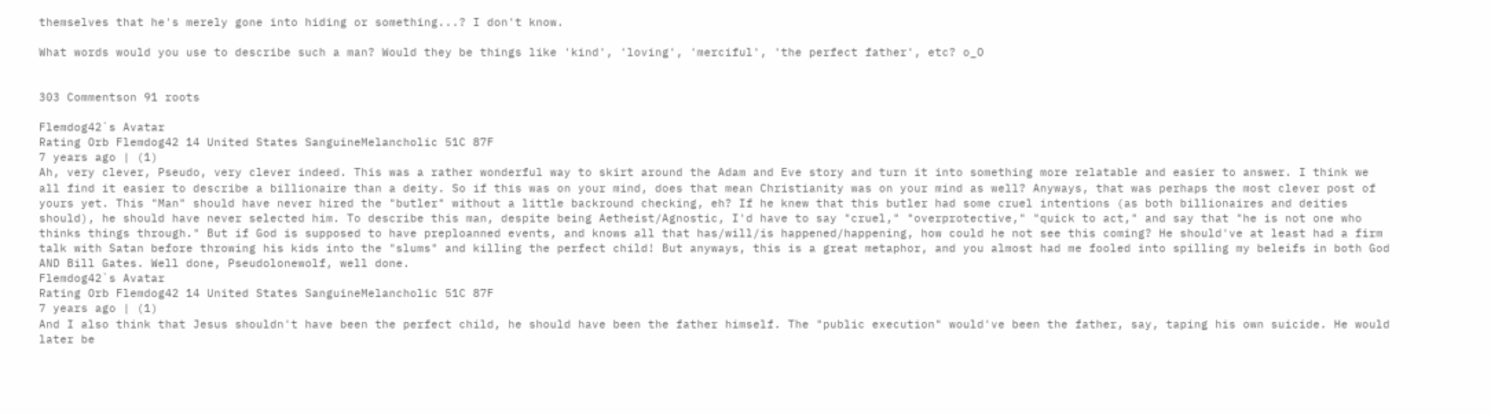themselves that he's merely gone into hiding or something...? I don't know.

What words would you use to describe such a man? Would they be things like 'kind', 'loving', 'merciful', 'the perfect father', etc? o_O


303 Commentson 91 roots

Flemdog42`s Avatar
Rating Orb Flemdog42 14 United States SanguineMelancholic 51C 87F
7 years ago | (1)
Ah, very clever, Pseudo, very clever indeed. This was a rather wonderful way to skirt around the Adam and Eve story and turn it into something more relatable and easier to answer. I think we all find it easier to describe a billionaire than a deity. So if this was on your mind, does that mean Christianity was on your mind as well? Anyways, that was perhaps the most clever post of yours yet. This "Man" should have never hired the "butler" without a little backround checking, eh? If he knew that this butler had some cruel intentions (as both billionaires and deities should), he should have never selected him. To describe this man, despite being Aetheist/Agnostic, I'd have to say "cruel," "overprotective," "quick to act," and say that "he is not one who thinks things through." But if God is supposed to have preploanned events, and knows all that has/will/is happened/happening, how could he not see this coming? He should've at least had a firm talk with Satan before throwing his kids into the "slums" and killing the perfect child! But anyways, this is a great metaphor, and you almost had me fooled into spilling my beleifs in both God AND Bill Gates. Well done, Pseudolonewolf, well done.
Flemdog42`s Avatar
Rating Orb Flemdog42 14 United States SanguineMelancholic 51C 87F
7 years ago | (1)
And I also think that Jesus shouldn't have been the perfect child, he should have been the father himself. The "public execution" would've been the father, say, taping his own suicide. He would later be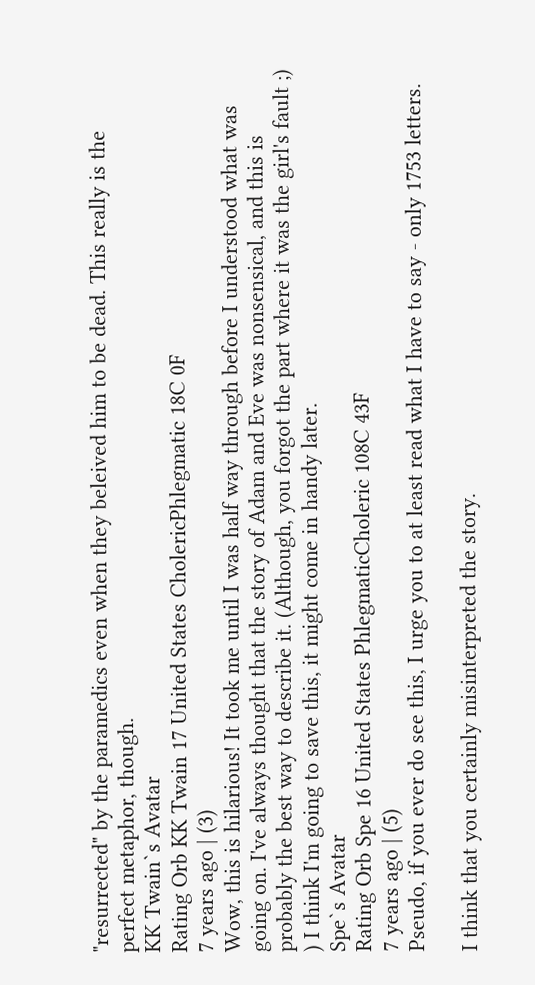"resurrected" by the paramedics even when they beleived him to be dead. This really is the perfect metaphor, though.
KK Twain`s Avatar
Rating Orb KK Twain 17 United States CholericPhlegmatic 18C 0F
7 years ago | (3)
Wow, this is hilarious! It took me until I was half way through before I understood what was going on. I've always thought that the story of Adam and Eve was nonsensical, and this is probably the best way to describe it. (Although, you forgot the part where it was the girl's fault ;) ) I think I'm going to save this, it might come in handy later.
Spe`s Avatar
Rating Orb Spe 16 United States PhlegmaticCholeric 108C 43F
7 years ago | (5)
Pseudo, if you ever do see this, I urge you to at least read what I have to say - only 1753 letters.

I think that you certainly misinterpreted the story.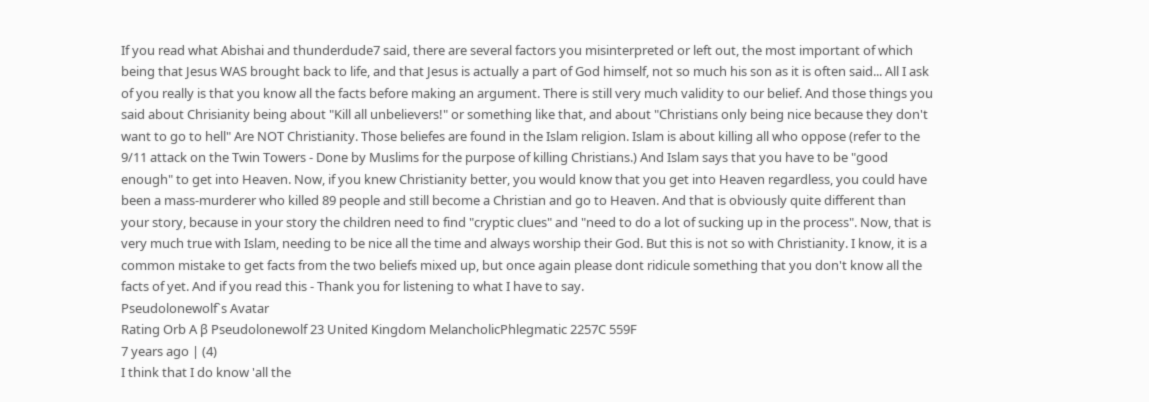If you read what Abishai and thunderdude7 said, there are several factors you misinterpreted or left out, the most important of which being that Jesus WAS brought back to life, and that Jesus is actually a part of God himself, not so much his son as it is often said... All I ask of you really is that you know all the facts before making an argument. There is still very much validity to our belief. And those things you said about Chrisianity being about "Kill all unbelievers!" or something like that, and about "Christians only being nice because they don't want to go to hell" Are NOT Christianity. Those beliefes are found in the Islam religion. Islam is about killing all who oppose (refer to the 9/11 attack on the Twin Towers - Done by Muslims for the purpose of killing Christians.) And Islam says that you have to be "good enough" to get into Heaven. Now, if you knew Christianity better, you would know that you get into Heaven regardless, you could have been a mass-murderer who killed 89 people and still become a Christian and go to Heaven. And that is obviously quite different than your story, because in your story the children need to find "cryptic clues" and "need to do a lot of sucking up in the process". Now, that is very much true with Islam, needing to be nice all the time and always worship their God. But this is not so with Christianity. I know, it is a common mistake to get facts from the two beliefs mixed up, but once again please dont ridicule something that you don't know all the facts of yet. And if you read this - Thank you for listening to what I have to say.
Pseudolonewolf`s Avatar
Rating Orb A β Pseudolonewolf 23 United Kingdom MelancholicPhlegmatic 2257C 559F
7 years ago | (4)
I think that I do know 'all the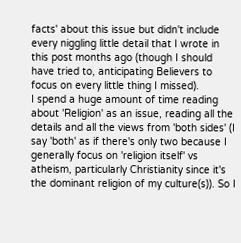facts' about this issue but didn't include every niggling little detail that I wrote in this post months ago (though I should have tried to, anticipating Believers to focus on every little thing I missed).
I spend a huge amount of time reading about 'Religion' as an issue, reading all the details and all the views from 'both sides' (I say 'both' as if there's only two because I generally focus on 'religion itself' vs atheism, particularly Christianity since it's the dominant religion of my culture(s)). So I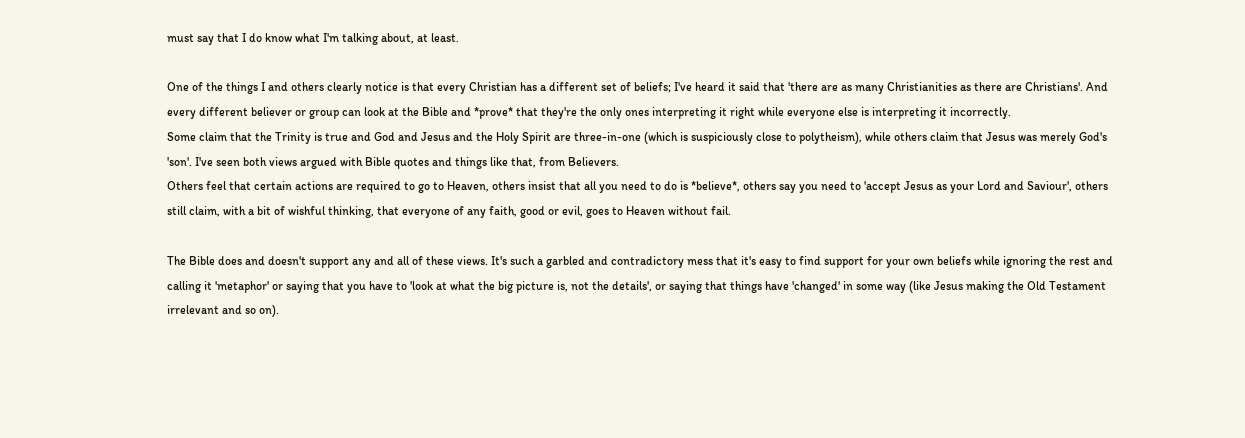must say that I do know what I'm talking about, at least.

One of the things I and others clearly notice is that every Christian has a different set of beliefs; I've heard it said that 'there are as many Christianities as there are Christians'. And every different believer or group can look at the Bible and *prove* that they're the only ones interpreting it right while everyone else is interpreting it incorrectly.
Some claim that the Trinity is true and God and Jesus and the Holy Spirit are three-in-one (which is suspiciously close to polytheism), while others claim that Jesus was merely God's 'son'. I've seen both views argued with Bible quotes and things like that, from Believers.
Others feel that certain actions are required to go to Heaven, others insist that all you need to do is *believe*, others say you need to 'accept Jesus as your Lord and Saviour', others still claim, with a bit of wishful thinking, that everyone of any faith, good or evil, goes to Heaven without fail.

The Bible does and doesn't support any and all of these views. It's such a garbled and contradictory mess that it's easy to find support for your own beliefs while ignoring the rest and calling it 'metaphor' or saying that you have to 'look at what the big picture is, not the details', or saying that things have 'changed' in some way (like Jesus making the Old Testament irrelevant and so on).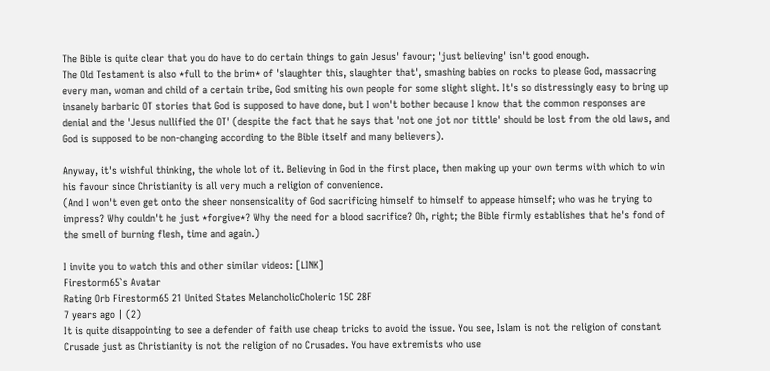The Bible is quite clear that you do have to do certain things to gain Jesus' favour; 'just believing' isn't good enough.
The Old Testament is also *full to the brim* of 'slaughter this, slaughter that', smashing babies on rocks to please God, massacring every man, woman and child of a certain tribe, God smiting his own people for some slight slight. It's so distressingly easy to bring up insanely barbaric OT stories that God is supposed to have done, but I won't bother because I know that the common responses are denial and the 'Jesus nullified the OT' (despite the fact that he says that 'not one jot nor tittle' should be lost from the old laws, and God is supposed to be non-changing according to the Bible itself and many believers).

Anyway, it's wishful thinking, the whole lot of it. Believing in God in the first place, then making up your own terms with which to win his favour since Christianity is all very much a religion of convenience.
(And I won't even get onto the sheer nonsensicality of God sacrificing himself to himself to appease himself; who was he trying to impress? Why couldn't he just *forgive*? Why the need for a blood sacrifice? Oh, right; the Bible firmly establishes that he's fond of the smell of burning flesh, time and again.)

I invite you to watch this and other similar videos: [LINK]
Firestorm65`s Avatar
Rating Orb Firestorm65 21 United States MelancholicCholeric 15C 28F
7 years ago | (2)
It is quite disappointing to see a defender of faith use cheap tricks to avoid the issue. You see, Islam is not the religion of constant Crusade just as Christianity is not the religion of no Crusades. You have extremists who use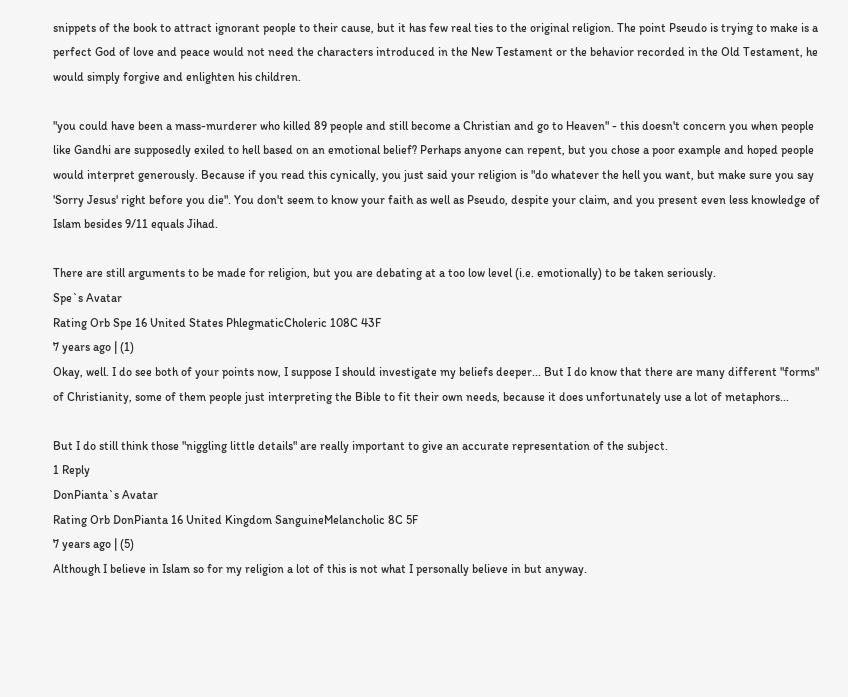snippets of the book to attract ignorant people to their cause, but it has few real ties to the original religion. The point Pseudo is trying to make is a perfect God of love and peace would not need the characters introduced in the New Testament or the behavior recorded in the Old Testament, he would simply forgive and enlighten his children.

"you could have been a mass-murderer who killed 89 people and still become a Christian and go to Heaven" - this doesn't concern you when people like Gandhi are supposedly exiled to hell based on an emotional belief? Perhaps anyone can repent, but you chose a poor example and hoped people would interpret generously. Because if you read this cynically, you just said your religion is "do whatever the hell you want, but make sure you say 'Sorry Jesus' right before you die". You don't seem to know your faith as well as Pseudo, despite your claim, and you present even less knowledge of Islam besides 9/11 equals Jihad.

There are still arguments to be made for religion, but you are debating at a too low level (i.e. emotionally) to be taken seriously.
Spe`s Avatar
Rating Orb Spe 16 United States PhlegmaticCholeric 108C 43F
7 years ago | (1)
Okay, well. I do see both of your points now, I suppose I should investigate my beliefs deeper... But I do know that there are many different "forms" of Christianity, some of them people just interpreting the Bible to fit their own needs, because it does unfortunately use a lot of metaphors...

But I do still think those "niggling little details" are really important to give an accurate representation of the subject.
1 Reply
DonPianta`s Avatar
Rating Orb DonPianta 16 United Kingdom SanguineMelancholic 8C 5F
7 years ago | (5)
Although I believe in Islam so for my religion a lot of this is not what I personally believe in but anyway.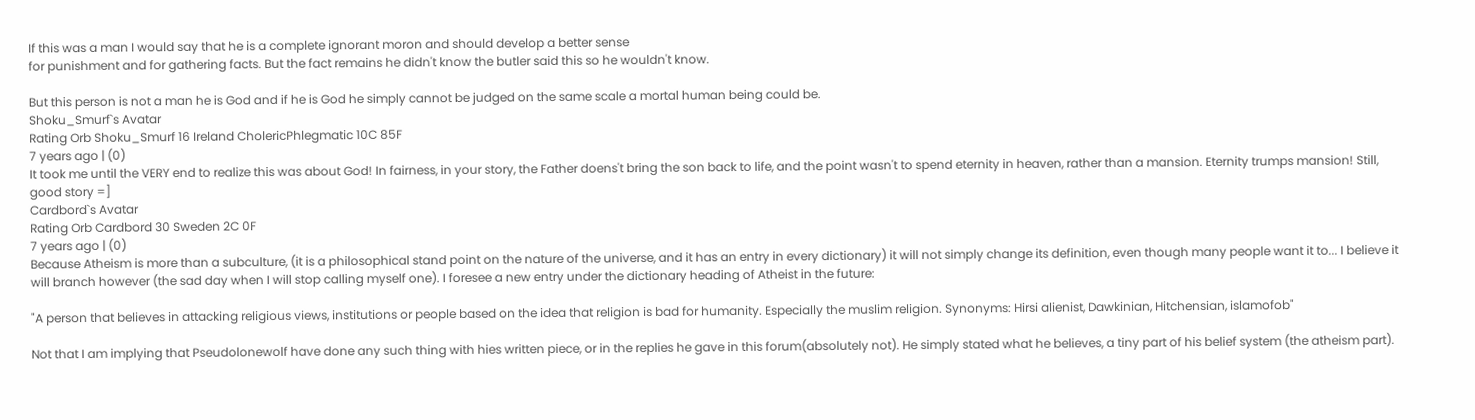If this was a man I would say that he is a complete ignorant moron and should develop a better sense
for punishment and for gathering facts. But the fact remains he didn't know the butler said this so he wouldn't know.

But this person is not a man he is God and if he is God he simply cannot be judged on the same scale a mortal human being could be.
Shoku_Smurf`s Avatar
Rating Orb Shoku_Smurf 16 Ireland CholericPhlegmatic 10C 85F
7 years ago | (0)
It took me until the VERY end to realize this was about God! In fairness, in your story, the Father doens't bring the son back to life, and the point wasn't to spend eternity in heaven, rather than a mansion. Eternity trumps mansion! Still, good story =]
Cardbord`s Avatar
Rating Orb Cardbord 30 Sweden 2C 0F
7 years ago | (0)
Because Atheism is more than a subculture, (it is a philosophical stand point on the nature of the universe, and it has an entry in every dictionary) it will not simply change its definition, even though many people want it to... I believe it will branch however (the sad day when I will stop calling myself one). I foresee a new entry under the dictionary heading of Atheist in the future:

"A person that believes in attacking religious views, institutions or people based on the idea that religion is bad for humanity. Especially the muslim religion. Synonyms: Hirsi alienist, Dawkinian, Hitchensian, islamofob"

Not that I am implying that Pseudolonewolf have done any such thing with hies written piece, or in the replies he gave in this forum(absolutely not). He simply stated what he believes, a tiny part of his belief system (the atheism part).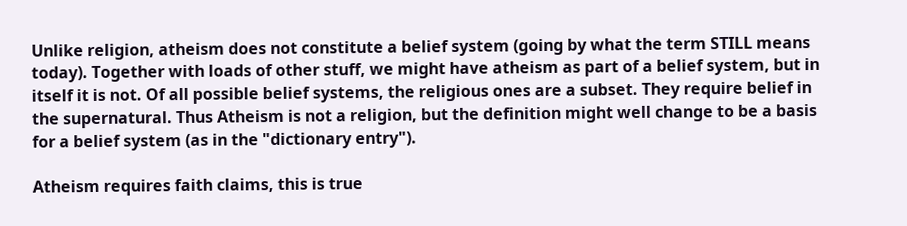Unlike religion, atheism does not constitute a belief system (going by what the term STILL means today). Together with loads of other stuff, we might have atheism as part of a belief system, but in itself it is not. Of all possible belief systems, the religious ones are a subset. They require belief in the supernatural. Thus Atheism is not a religion, but the definition might well change to be a basis for a belief system (as in the "dictionary entry").

Atheism requires faith claims, this is true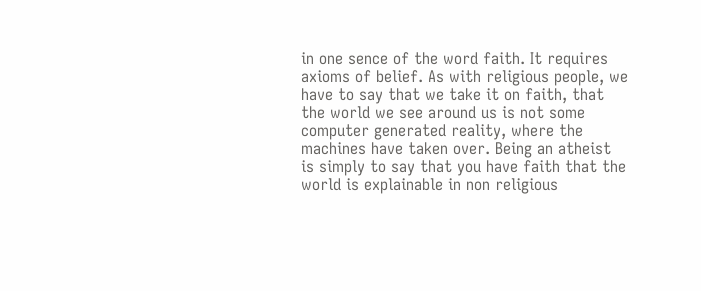in one sence of the word faith. It requires axioms of belief. As with religious people, we have to say that we take it on faith, that the world we see around us is not some computer generated reality, where the machines have taken over. Being an atheist is simply to say that you have faith that the world is explainable in non religious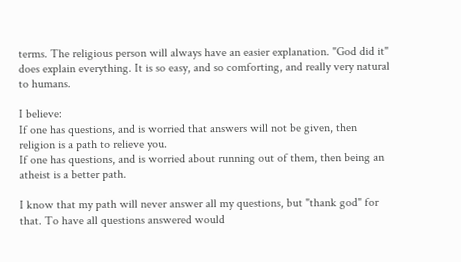terms. The religious person will always have an easier explanation. "God did it" does explain everything. It is so easy, and so comforting, and really very natural to humans.

I believe:
If one has questions, and is worried that answers will not be given, then religion is a path to relieve you.
If one has questions, and is worried about running out of them, then being an atheist is a better path.

I know that my path will never answer all my questions, but "thank god" for that. To have all questions answered would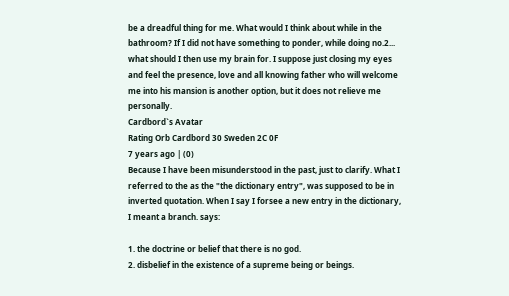be a dreadful thing for me. What would I think about while in the bathroom? If I did not have something to ponder, while doing no.2... what should I then use my brain for. I suppose just closing my eyes and feel the presence, love and all knowing father who will welcome me into his mansion is another option, but it does not relieve me personally.
Cardbord`s Avatar
Rating Orb Cardbord 30 Sweden 2C 0F
7 years ago | (0)
Because I have been misunderstood in the past, just to clarify. What I referred to the as the "the dictionary entry", was supposed to be in inverted quotation. When I say I forsee a new entry in the dictionary, I meant a branch. says:

1. the doctrine or belief that there is no god.
2. disbelief in the existence of a supreme being or beings.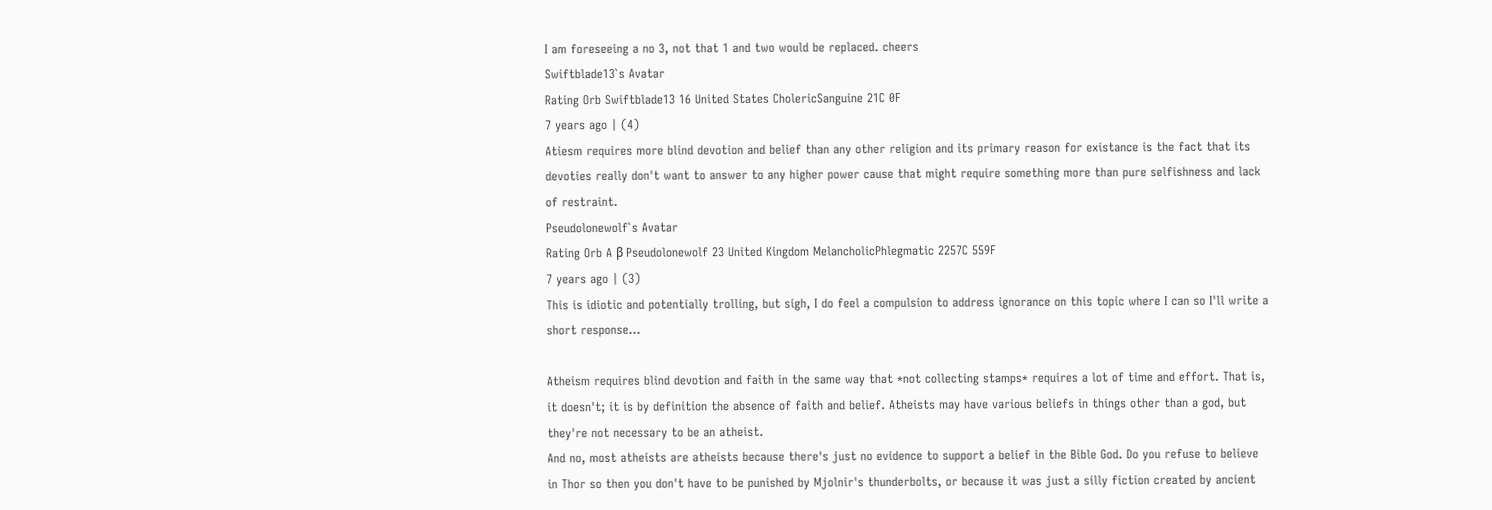I am foreseeing a no 3, not that 1 and two would be replaced. cheers
Swiftblade13`s Avatar
Rating Orb Swiftblade13 16 United States CholericSanguine 21C 0F
7 years ago | (4)
Atiesm requires more blind devotion and belief than any other religion and its primary reason for existance is the fact that its devoties really don't want to answer to any higher power cause that might require something more than pure selfishness and lack of restraint.
Pseudolonewolf`s Avatar
Rating Orb A β Pseudolonewolf 23 United Kingdom MelancholicPhlegmatic 2257C 559F
7 years ago | (3)
This is idiotic and potentially trolling, but sigh, I do feel a compulsion to address ignorance on this topic where I can so I'll write a short response...

Atheism requires blind devotion and faith in the same way that *not collecting stamps* requires a lot of time and effort. That is, it doesn't; it is by definition the absence of faith and belief. Atheists may have various beliefs in things other than a god, but they're not necessary to be an atheist.
And no, most atheists are atheists because there's just no evidence to support a belief in the Bible God. Do you refuse to believe in Thor so then you don't have to be punished by Mjolnir's thunderbolts, or because it was just a silly fiction created by ancient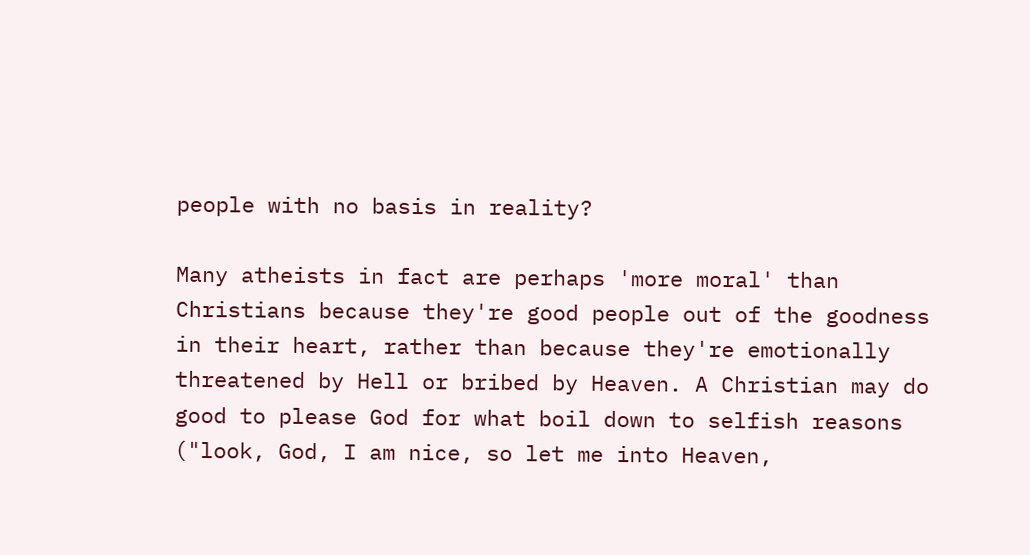people with no basis in reality?

Many atheists in fact are perhaps 'more moral' than Christians because they're good people out of the goodness in their heart, rather than because they're emotionally threatened by Hell or bribed by Heaven. A Christian may do good to please God for what boil down to selfish reasons ("look, God, I am nice, so let me into Heaven,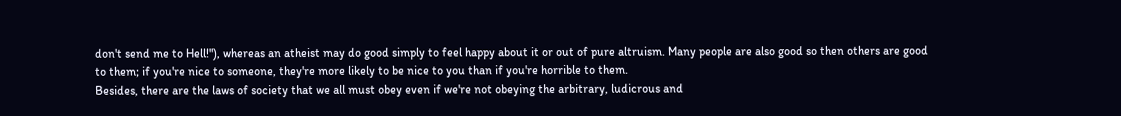don't send me to Hell!"), whereas an atheist may do good simply to feel happy about it or out of pure altruism. Many people are also good so then others are good to them; if you're nice to someone, they're more likely to be nice to you than if you're horrible to them.
Besides, there are the laws of society that we all must obey even if we're not obeying the arbitrary, ludicrous and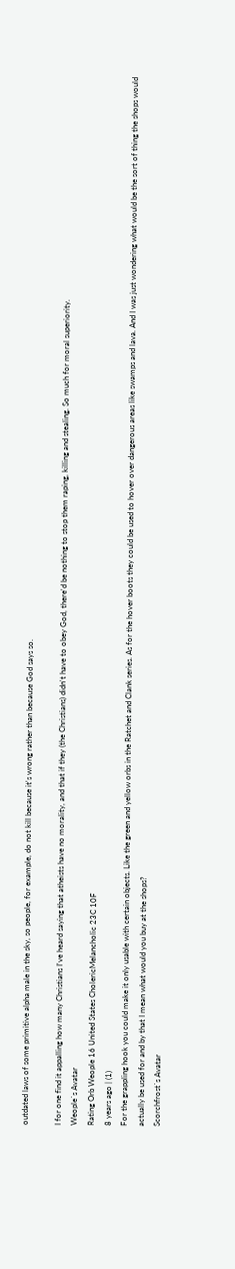outdated laws of some primitive alpha male in the sky, so people, for example, do not kill because it's wrong rather than because God says so.

I for one find it appalling how many Christians I've heard saying that atheists have no morality, and that if they (the Christians) didn't have to obey God, there'd be nothing to stop them raping, killing and stealing. So much for moral superiority.
Weople`s Avatar
Rating Orb Weople 16 United States CholericMelancholic 23C 10F
8 years ago | (1)
For the grappling hook you could make it only usable with certain objects. Like the green and yellow orbs in the Ratchet and Clank series. As for the hover boots they could be used to hover over dangerous areas like swamps and lava. And I was just wondering what would be the sort of thing the shops would actually be used for and by that I mean what would you buy at the shops?
Scorchfrost`s Avatar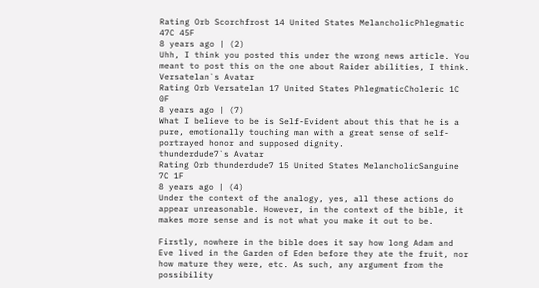Rating Orb Scorchfrost 14 United States MelancholicPhlegmatic 47C 45F
8 years ago | (2)
Uhh, I think you posted this under the wrong news article. You meant to post this on the one about Raider abilities, I think.
Versatelan`s Avatar
Rating Orb Versatelan 17 United States PhlegmaticCholeric 1C 0F
8 years ago | (7)
What I believe to be is Self-Evident about this that he is a pure, emotionally touching man with a great sense of self-portrayed honor and supposed dignity.
thunderdude7`s Avatar
Rating Orb thunderdude7 15 United States MelancholicSanguine 7C 1F
8 years ago | (4)
Under the context of the analogy, yes, all these actions do appear unreasonable. However, in the context of the bible, it makes more sense and is not what you make it out to be.

Firstly, nowhere in the bible does it say how long Adam and Eve lived in the Garden of Eden before they ate the fruit, nor how mature they were, etc. As such, any argument from the possibility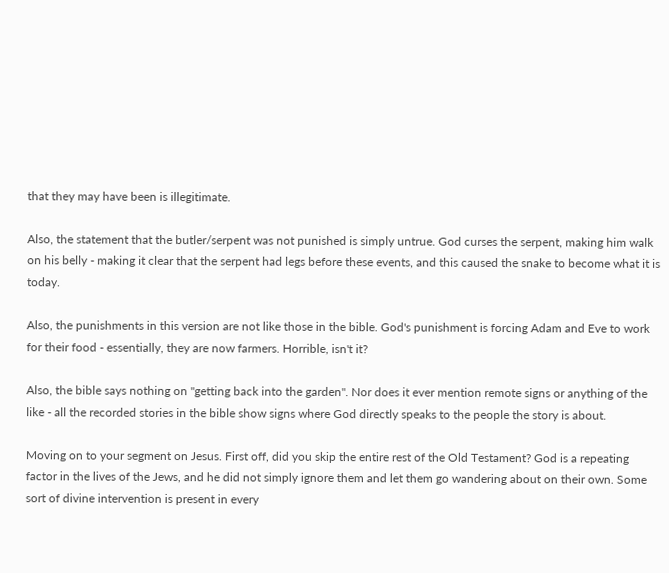that they may have been is illegitimate.

Also, the statement that the butler/serpent was not punished is simply untrue. God curses the serpent, making him walk on his belly - making it clear that the serpent had legs before these events, and this caused the snake to become what it is today.

Also, the punishments in this version are not like those in the bible. God's punishment is forcing Adam and Eve to work for their food - essentially, they are now farmers. Horrible, isn't it?

Also, the bible says nothing on "getting back into the garden". Nor does it ever mention remote signs or anything of the like - all the recorded stories in the bible show signs where God directly speaks to the people the story is about.

Moving on to your segment on Jesus. First off, did you skip the entire rest of the Old Testament? God is a repeating factor in the lives of the Jews, and he did not simply ignore them and let them go wandering about on their own. Some sort of divine intervention is present in every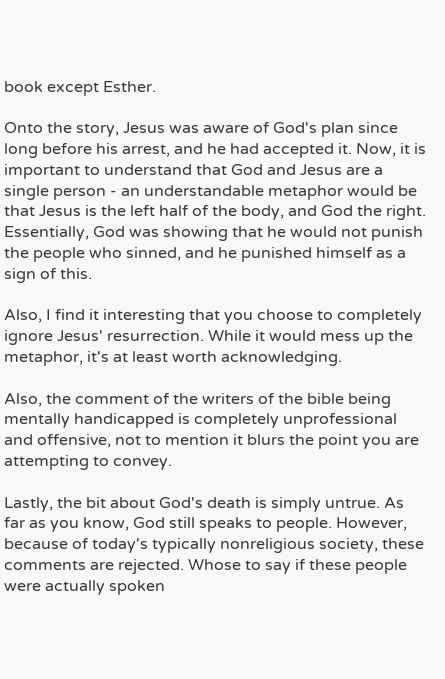book except Esther.

Onto the story, Jesus was aware of God's plan since long before his arrest, and he had accepted it. Now, it is important to understand that God and Jesus are a single person - an understandable metaphor would be that Jesus is the left half of the body, and God the right. Essentially, God was showing that he would not punish the people who sinned, and he punished himself as a sign of this.

Also, I find it interesting that you choose to completely ignore Jesus' resurrection. While it would mess up the metaphor, it's at least worth acknowledging.

Also, the comment of the writers of the bible being mentally handicapped is completely unprofessional and offensive, not to mention it blurs the point you are attempting to convey.

Lastly, the bit about God's death is simply untrue. As far as you know, God still speaks to people. However, because of today's typically nonreligious society, these comments are rejected. Whose to say if these people were actually spoken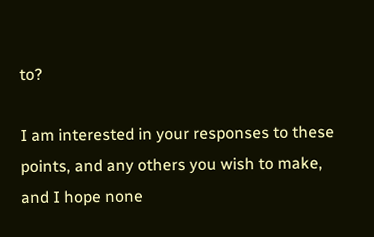to?

I am interested in your responses to these points, and any others you wish to make, and I hope none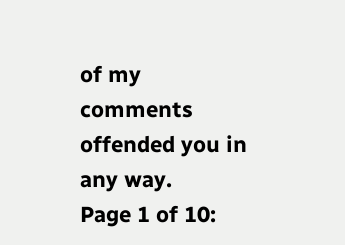of my comments offended you in any way.
Page 1 of 10: